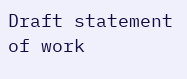Draft statement of work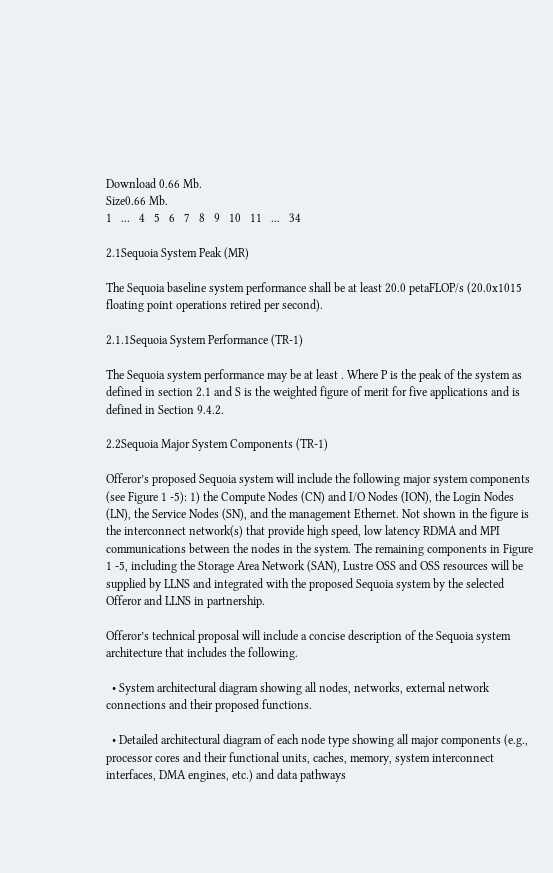Download 0.66 Mb.
Size0.66 Mb.
1   ...   4   5   6   7   8   9   10   11   ...   34

2.1Sequoia System Peak (MR)

The Sequoia baseline system performance shall be at least 20.0 petaFLOP/s (20.0x1015 floating point operations retired per second).

2.1.1Sequoia System Performance (TR-1)

The Sequoia system performance may be at least . Where P is the peak of the system as defined in section 2.1 and S is the weighted figure of merit for five applications and is defined in Section 9.4.2.

2.2Sequoia Major System Components (TR-1)

Offeror’s proposed Sequoia system will include the following major system components (see Figure 1 -5): 1) the Compute Nodes (CN) and I/O Nodes (ION), the Login Nodes (LN), the Service Nodes (SN), and the management Ethernet. Not shown in the figure is the interconnect network(s) that provide high speed, low latency RDMA and MPI communications between the nodes in the system. The remaining components in Figure 1 -5, including the Storage Area Network (SAN), Lustre OSS and OSS resources will be supplied by LLNS and integrated with the proposed Sequoia system by the selected Offeror and LLNS in partnership.

Offeror’s technical proposal will include a concise description of the Sequoia system architecture that includes the following.

  • System architectural diagram showing all nodes, networks, external network connections and their proposed functions.

  • Detailed architectural diagram of each node type showing all major components (e.g., processor cores and their functional units, caches, memory, system interconnect interfaces, DMA engines, etc.) and data pathways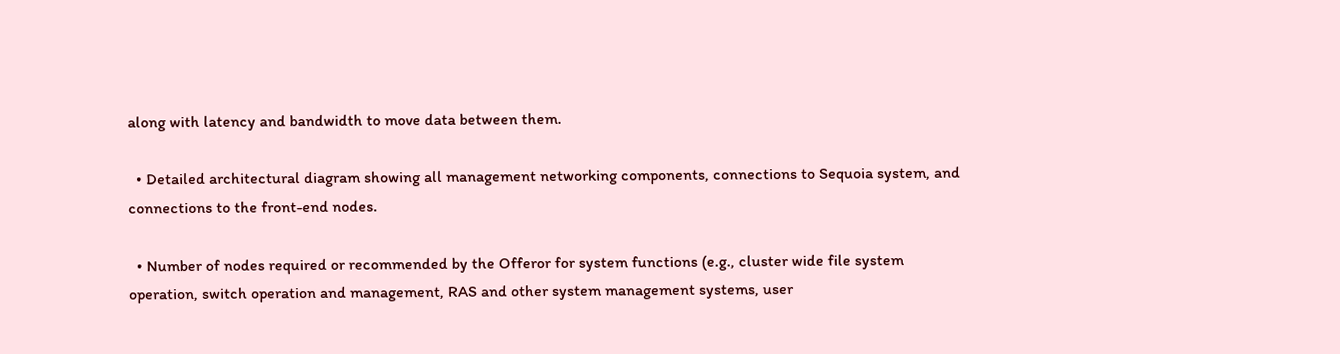along with latency and bandwidth to move data between them.

  • Detailed architectural diagram showing all management networking components, connections to Sequoia system, and connections to the front-end nodes.

  • Number of nodes required or recommended by the Offeror for system functions (e.g., cluster wide file system operation, switch operation and management, RAS and other system management systems, user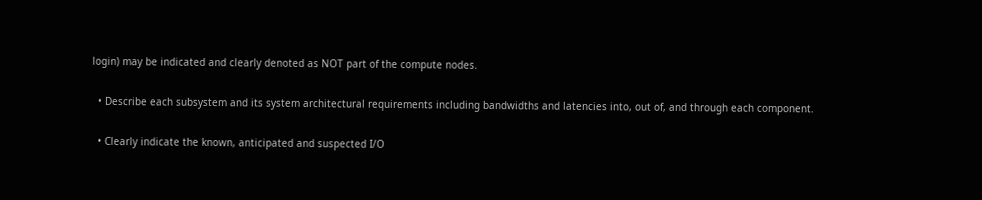login) may be indicated and clearly denoted as NOT part of the compute nodes.

  • Describe each subsystem and its system architectural requirements including bandwidths and latencies into, out of, and through each component.

  • Clearly indicate the known, anticipated and suspected I/O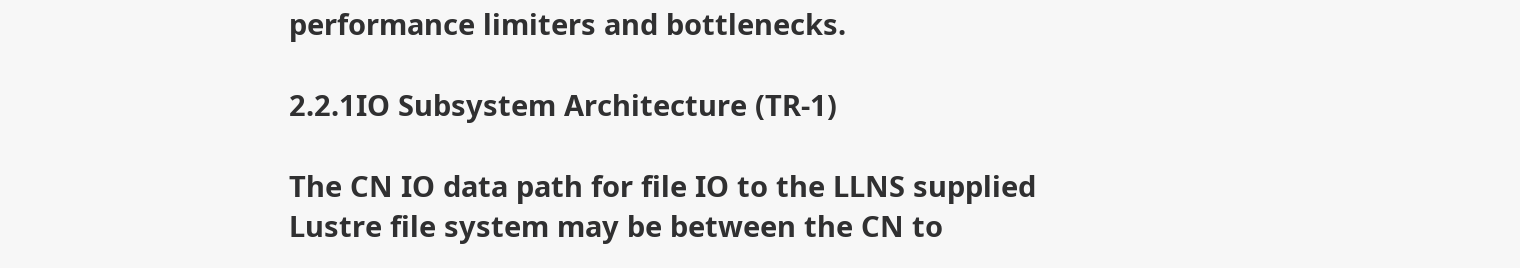performance limiters and bottlenecks.

2.2.1IO Subsystem Architecture (TR-1)

The CN IO data path for file IO to the LLNS supplied Lustre file system may be between the CN to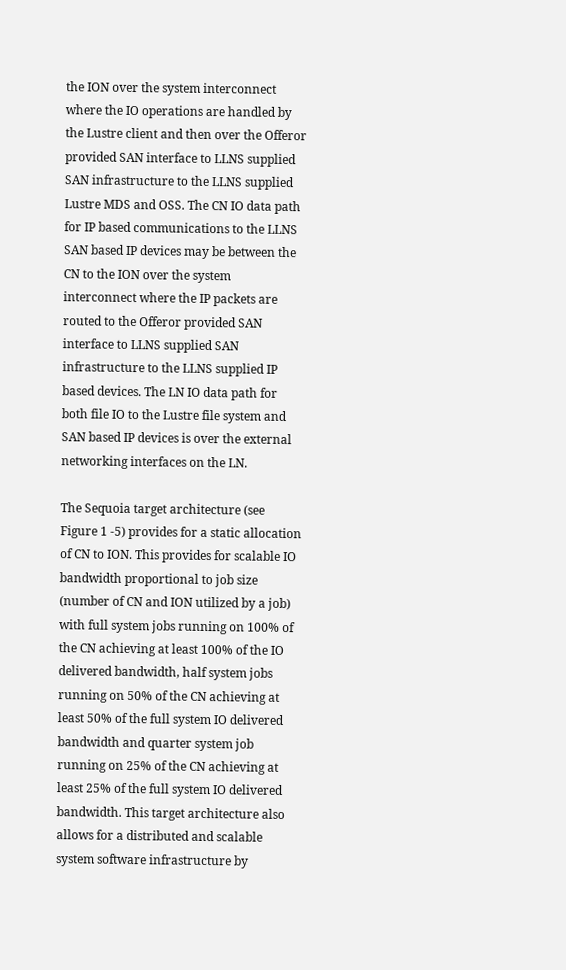the ION over the system interconnect where the IO operations are handled by the Lustre client and then over the Offeror provided SAN interface to LLNS supplied SAN infrastructure to the LLNS supplied Lustre MDS and OSS. The CN IO data path for IP based communications to the LLNS SAN based IP devices may be between the CN to the ION over the system interconnect where the IP packets are routed to the Offeror provided SAN interface to LLNS supplied SAN infrastructure to the LLNS supplied IP based devices. The LN IO data path for both file IO to the Lustre file system and SAN based IP devices is over the external networking interfaces on the LN.

The Sequoia target architecture (see Figure 1 -5) provides for a static allocation of CN to ION. This provides for scalable IO bandwidth proportional to job size (number of CN and ION utilized by a job) with full system jobs running on 100% of the CN achieving at least 100% of the IO delivered bandwidth, half system jobs running on 50% of the CN achieving at least 50% of the full system IO delivered bandwidth and quarter system job running on 25% of the CN achieving at least 25% of the full system IO delivered bandwidth. This target architecture also allows for a distributed and scalable system software infrastructure by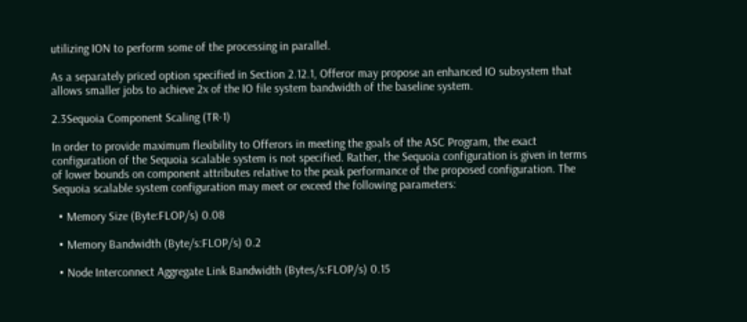utilizing ION to perform some of the processing in parallel.

As a separately priced option specified in Section 2.12.1, Offeror may propose an enhanced IO subsystem that allows smaller jobs to achieve 2x of the IO file system bandwidth of the baseline system.

2.3Sequoia Component Scaling (TR-1)

In order to provide maximum flexibility to Offerors in meeting the goals of the ASC Program, the exact configuration of the Sequoia scalable system is not specified. Rather, the Sequoia configuration is given in terms of lower bounds on component attributes relative to the peak performance of the proposed configuration. The Sequoia scalable system configuration may meet or exceed the following parameters:

  • Memory Size (Byte:FLOP/s) 0.08

  • Memory Bandwidth (Byte/s:FLOP/s) 0.2

  • Node Interconnect Aggregate Link Bandwidth (Bytes/s:FLOP/s) 0.15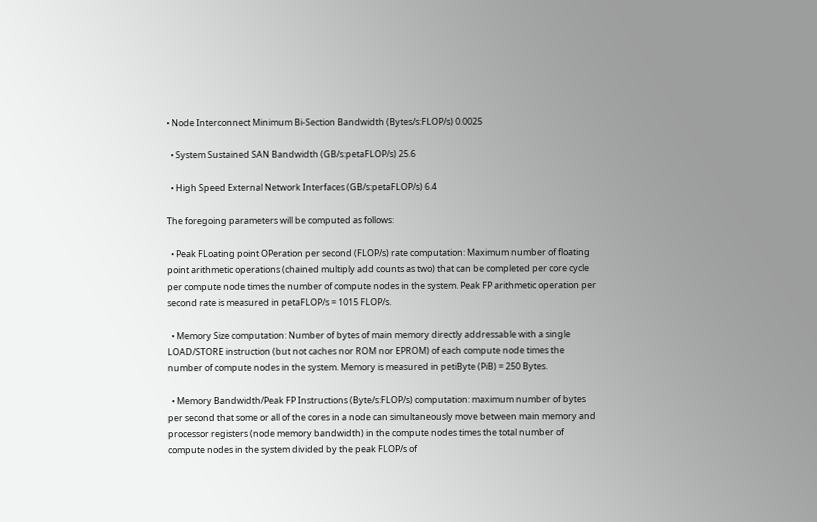• Node Interconnect Minimum Bi-Section Bandwidth (Bytes/s:FLOP/s) 0.0025

  • System Sustained SAN Bandwidth (GB/s:petaFLOP/s) 25.6

  • High Speed External Network Interfaces (GB/s:petaFLOP/s) 6.4

The foregoing parameters will be computed as follows:

  • Peak FLoating point OPeration per second (FLOP/s) rate computation: Maximum number of floating point arithmetic operations (chained multiply add counts as two) that can be completed per core cycle per compute node times the number of compute nodes in the system. Peak FP arithmetic operation per second rate is measured in petaFLOP/s = 1015 FLOP/s.

  • Memory Size computation: Number of bytes of main memory directly addressable with a single LOAD/STORE instruction (but not caches nor ROM nor EPROM) of each compute node times the number of compute nodes in the system. Memory is measured in petiByte (PiB) = 250 Bytes.

  • Memory Bandwidth/Peak FP Instructions (Byte/s:FLOP/s) computation: maximum number of bytes per second that some or all of the cores in a node can simultaneously move between main memory and processor registers (node memory bandwidth) in the compute nodes times the total number of compute nodes in the system divided by the peak FLOP/s of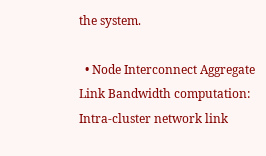the system.

  • Node Interconnect Aggregate Link Bandwidth computation: Intra-cluster network link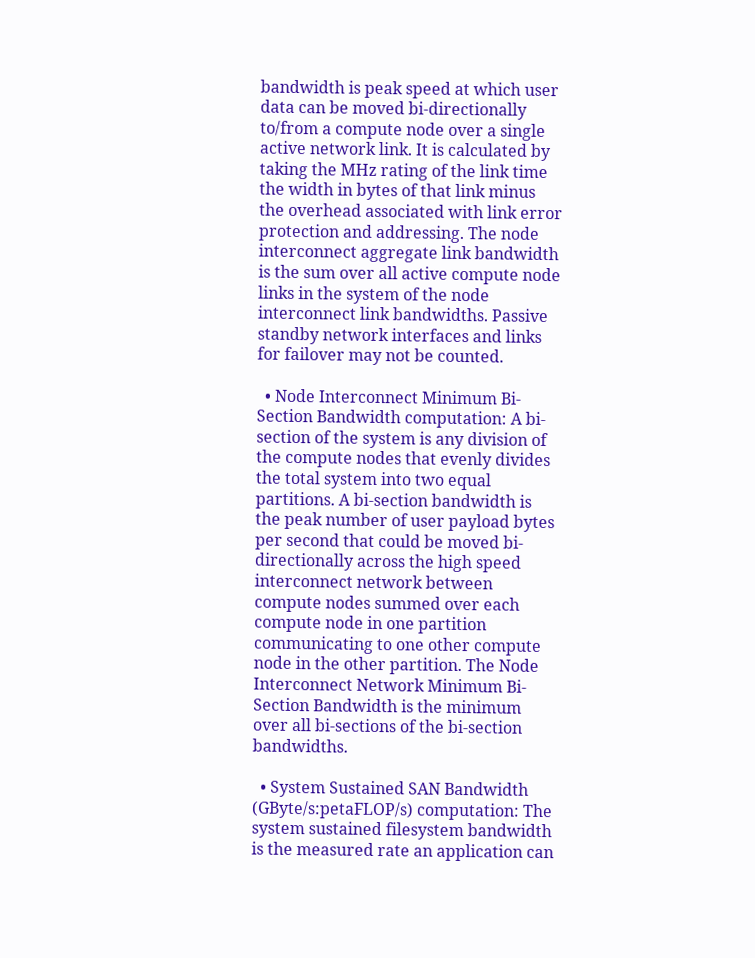bandwidth is peak speed at which user data can be moved bi-directionally to/from a compute node over a single active network link. It is calculated by taking the MHz rating of the link time the width in bytes of that link minus the overhead associated with link error protection and addressing. The node interconnect aggregate link bandwidth is the sum over all active compute node links in the system of the node interconnect link bandwidths. Passive standby network interfaces and links for failover may not be counted.

  • Node Interconnect Minimum Bi-Section Bandwidth computation: A bi-section of the system is any division of the compute nodes that evenly divides the total system into two equal partitions. A bi-section bandwidth is the peak number of user payload bytes per second that could be moved bi-directionally across the high speed interconnect network between compute nodes summed over each compute node in one partition communicating to one other compute node in the other partition. The Node Interconnect Network Minimum Bi-Section Bandwidth is the minimum over all bi-sections of the bi-section bandwidths.

  • System Sustained SAN Bandwidth (GByte/s:petaFLOP/s) computation: The system sustained filesystem bandwidth is the measured rate an application can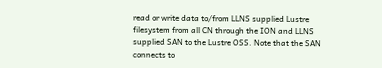read or write data to/from LLNS supplied Lustre filesystem from all CN through the ION and LLNS supplied SAN to the Lustre OSS. Note that the SAN connects to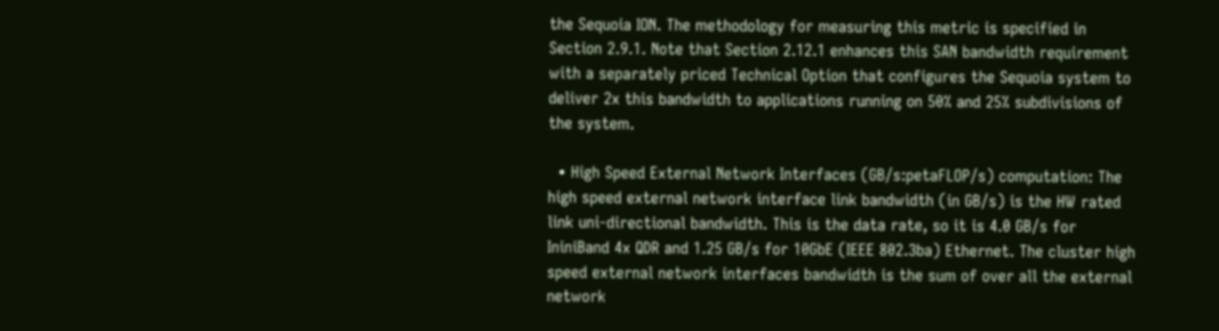the Sequoia ION. The methodology for measuring this metric is specified in Section 2.9.1. Note that Section 2.12.1 enhances this SAN bandwidth requirement with a separately priced Technical Option that configures the Sequoia system to deliver 2x this bandwidth to applications running on 50% and 25% subdivisions of the system.

  • High Speed External Network Interfaces (GB/s:petaFLOP/s) computation: The high speed external network interface link bandwidth (in GB/s) is the HW rated link uni-directional bandwidth. This is the data rate, so it is 4.0 GB/s for IniniBand 4x QDR and 1.25 GB/s for 10GbE (IEEE 802.3ba) Ethernet. The cluster high speed external network interfaces bandwidth is the sum of over all the external network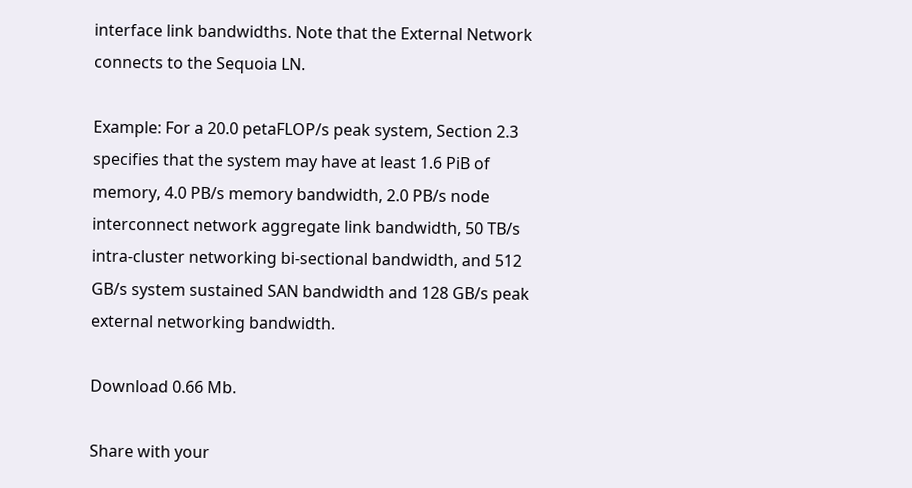interface link bandwidths. Note that the External Network connects to the Sequoia LN.

Example: For a 20.0 petaFLOP/s peak system, Section 2.3 specifies that the system may have at least 1.6 PiB of memory, 4.0 PB/s memory bandwidth, 2.0 PB/s node interconnect network aggregate link bandwidth, 50 TB/s intra-cluster networking bi-sectional bandwidth, and 512 GB/s system sustained SAN bandwidth and 128 GB/s peak external networking bandwidth.

Download 0.66 Mb.

Share with your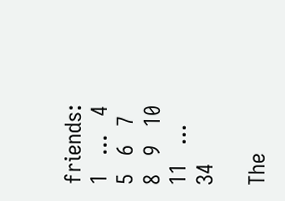friends:
1   ...   4   5   6   7   8   9   10   11   ...   34

The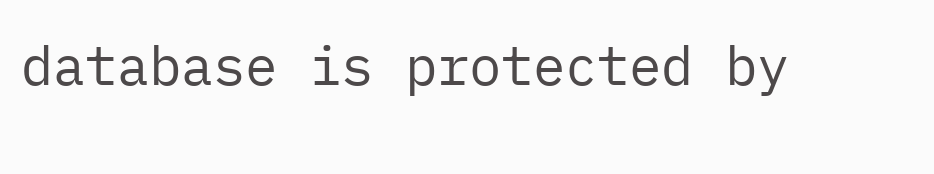database is protected by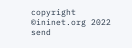copyright ©ininet.org 2022
send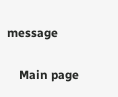message

    Main page